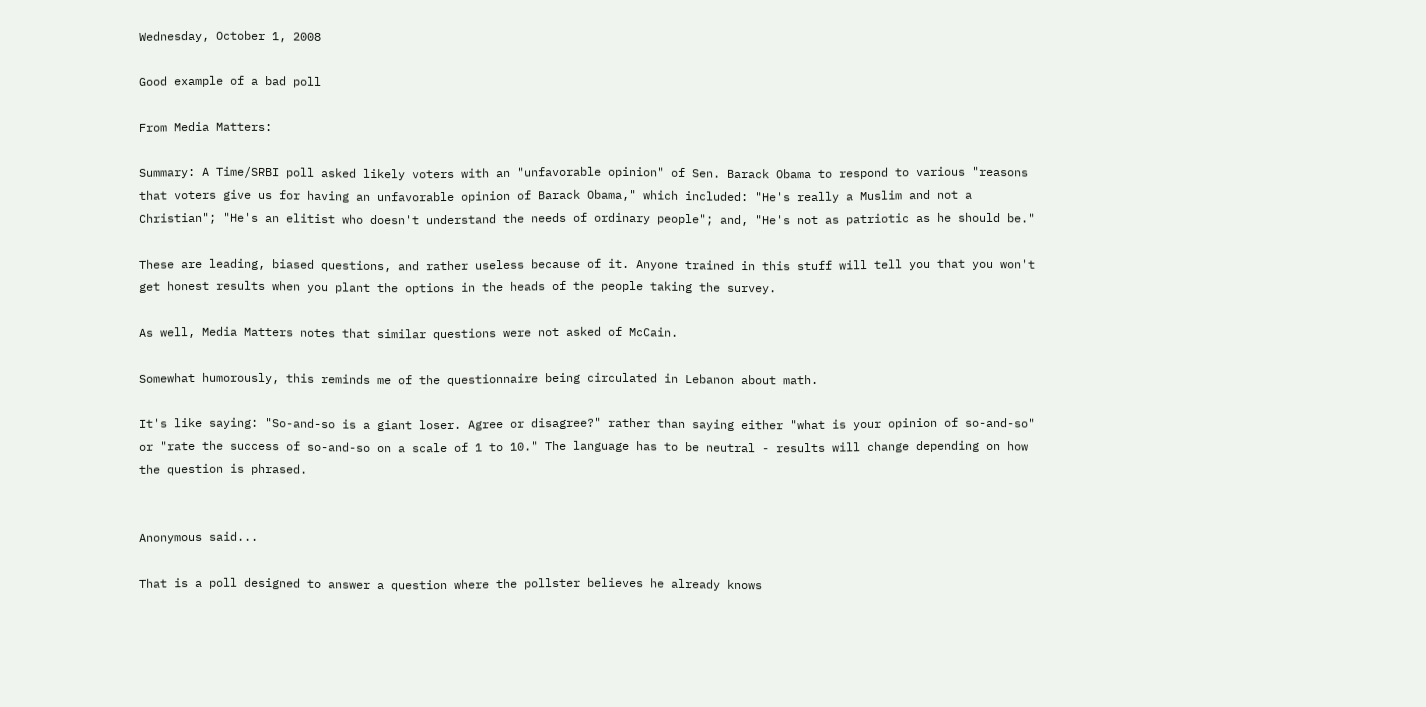Wednesday, October 1, 2008

Good example of a bad poll

From Media Matters:

Summary: A Time/SRBI poll asked likely voters with an "unfavorable opinion" of Sen. Barack Obama to respond to various "reasons that voters give us for having an unfavorable opinion of Barack Obama," which included: "He's really a Muslim and not a Christian"; "He's an elitist who doesn't understand the needs of ordinary people"; and, "He's not as patriotic as he should be."

These are leading, biased questions, and rather useless because of it. Anyone trained in this stuff will tell you that you won't get honest results when you plant the options in the heads of the people taking the survey.

As well, Media Matters notes that similar questions were not asked of McCain.

Somewhat humorously, this reminds me of the questionnaire being circulated in Lebanon about math.

It's like saying: "So-and-so is a giant loser. Agree or disagree?" rather than saying either "what is your opinion of so-and-so" or "rate the success of so-and-so on a scale of 1 to 10." The language has to be neutral - results will change depending on how the question is phrased.


Anonymous said...

That is a poll designed to answer a question where the pollster believes he already knows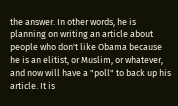the answer. In other words, he is planning on writing an article about people who don't like Obama because he is an elitist, or Muslim, or whatever, and now will have a "poll" to back up his article. It is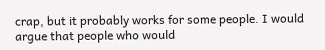crap, but it probably works for some people. I would argue that people who would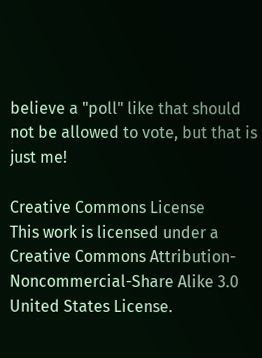believe a "poll" like that should not be allowed to vote, but that is just me!

Creative Commons License
This work is licensed under a Creative Commons Attribution-Noncommercial-Share Alike 3.0 United States License.